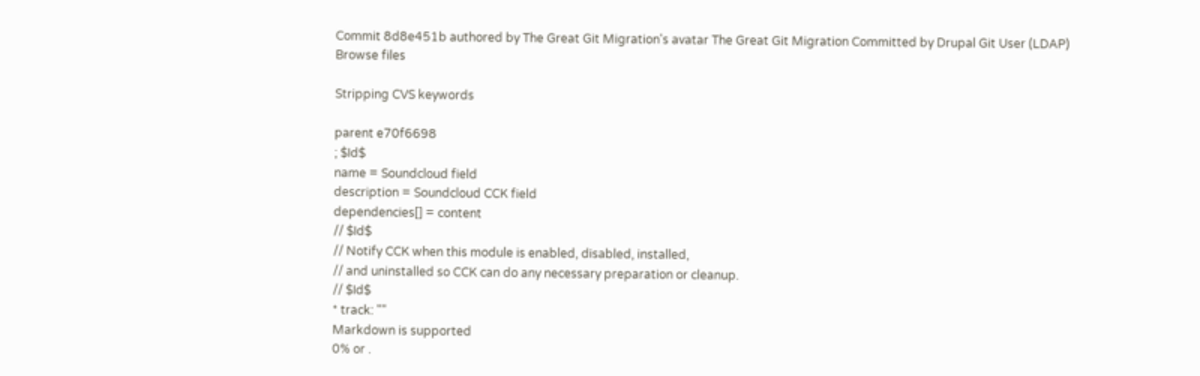Commit 8d8e451b authored by The Great Git Migration's avatar The Great Git Migration Committed by Drupal Git User (LDAP)
Browse files

Stripping CVS keywords

parent e70f6698
; $Id$
name = Soundcloud field
description = Soundcloud CCK field
dependencies[] = content
// $Id$
// Notify CCK when this module is enabled, disabled, installed,
// and uninstalled so CCK can do any necessary preparation or cleanup.
// $Id$
* track: ""
Markdown is supported
0% or .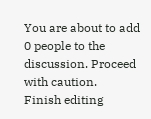You are about to add 0 people to the discussion. Proceed with caution.
Finish editing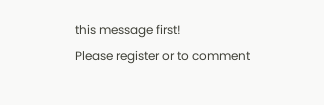this message first!
Please register or to comment